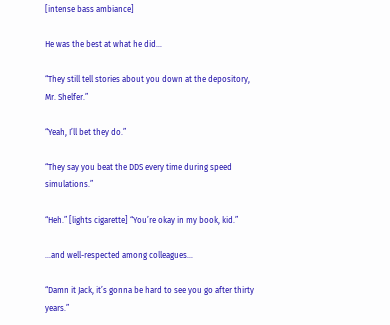[intense bass ambiance]

He was the best at what he did…

“They still tell stories about you down at the depository, Mr. Shelfer.”

“Yeah, I’ll bet they do.”

“They say you beat the DDS every time during speed simulations.”

“Heh.” [lights cigarette] “You’re okay in my book, kid.”

…and well-respected among colleagues…

“Damn it Jack, it’s gonna be hard to see you go after thirty years.”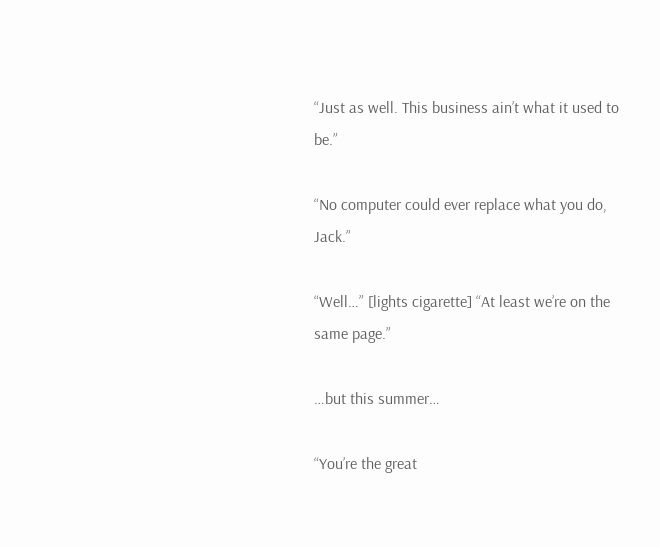“Just as well. This business ain’t what it used to be.”

“No computer could ever replace what you do, Jack.”

“Well…” [lights cigarette] “At least we’re on the same page.”

…but this summer…

“You’re the great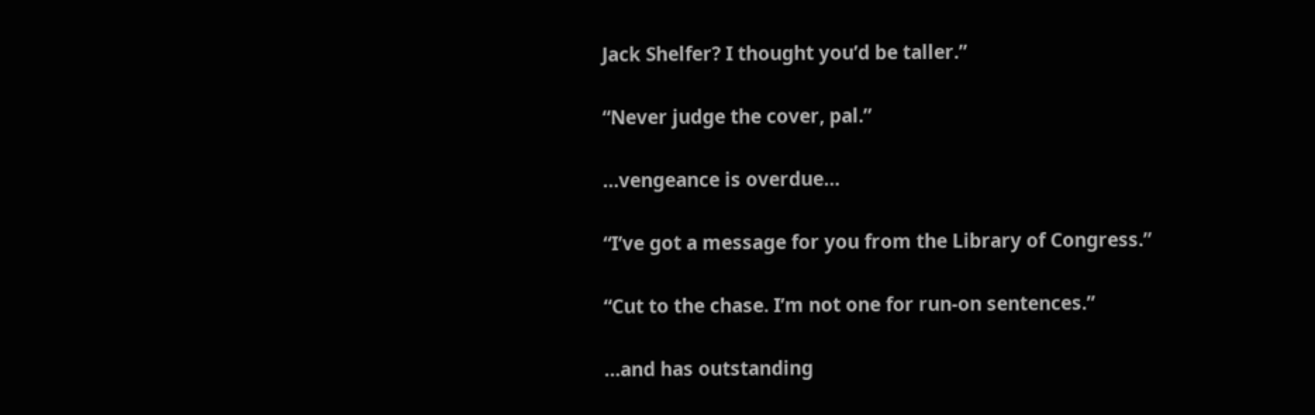Jack Shelfer? I thought you’d be taller.”

“Never judge the cover, pal.”

…vengeance is overdue…

“I’ve got a message for you from the Library of Congress.”

“Cut to the chase. I’m not one for run-on sentences.”

…and has outstanding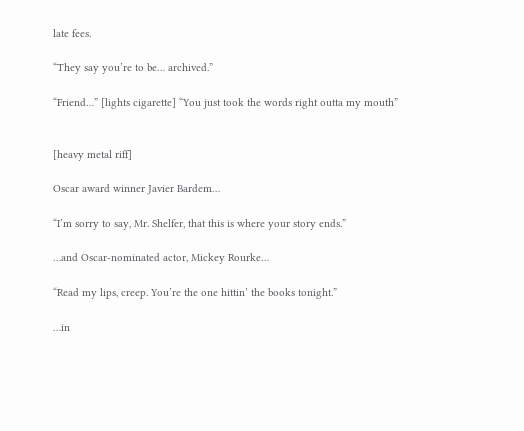late fees.

“They say you’re to be… archived.”

“Friend…” [lights cigarette] “You just took the words right outta my mouth”


[heavy metal riff]

Oscar award winner Javier Bardem…

“I’m sorry to say, Mr. Shelfer, that this is where your story ends.”

…and Oscar-nominated actor, Mickey Rourke…

“Read my lips, creep. You’re the one hittin’ the books tonight.”

…in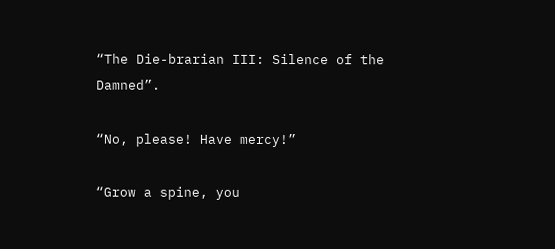“The Die-brarian III: Silence of the Damned”.

“No, please! Have mercy!”

“Grow a spine, you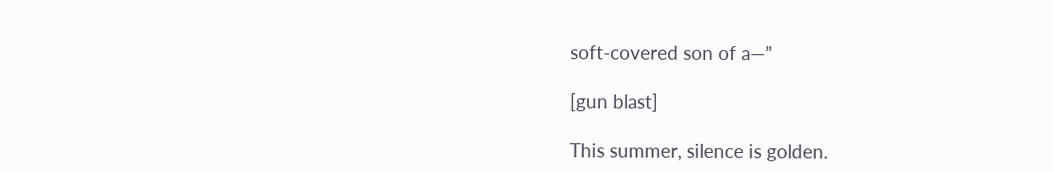soft-covered son of a—”

[gun blast]

This summer, silence is golden.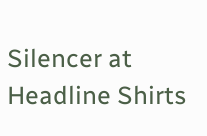Silencer at Headline Shirts